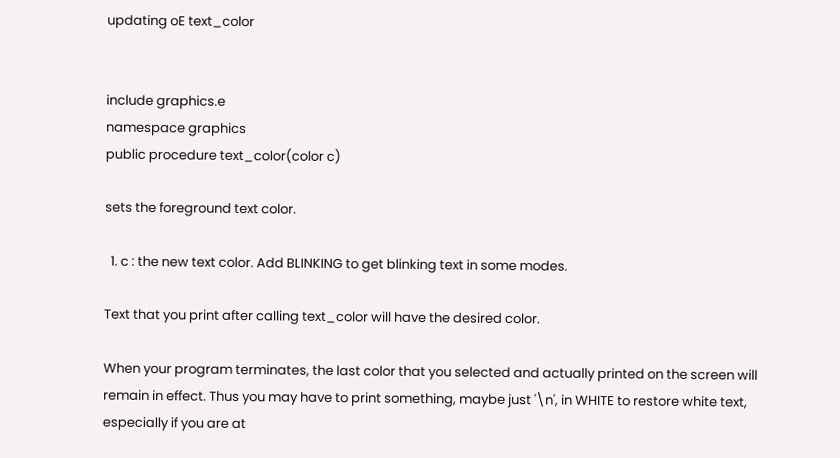updating oE text_color


include graphics.e
namespace graphics
public procedure text_color(color c)

sets the foreground text color.

  1. c : the new text color. Add BLINKING to get blinking text in some modes.

Text that you print after calling text_color will have the desired color.

When your program terminates, the last color that you selected and actually printed on the screen will remain in effect. Thus you may have to print something, maybe just '\n', in WHITE to restore white text, especially if you are at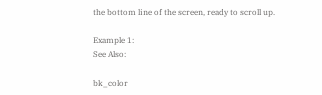the bottom line of the screen, ready to scroll up.

Example 1:
See Also:

bk_color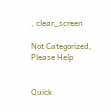, clear_screen

Not Categorized, Please Help


Quick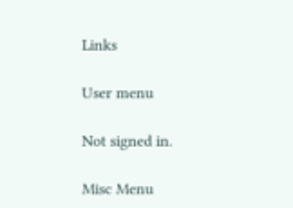Links

User menu

Not signed in.

Misc Menu